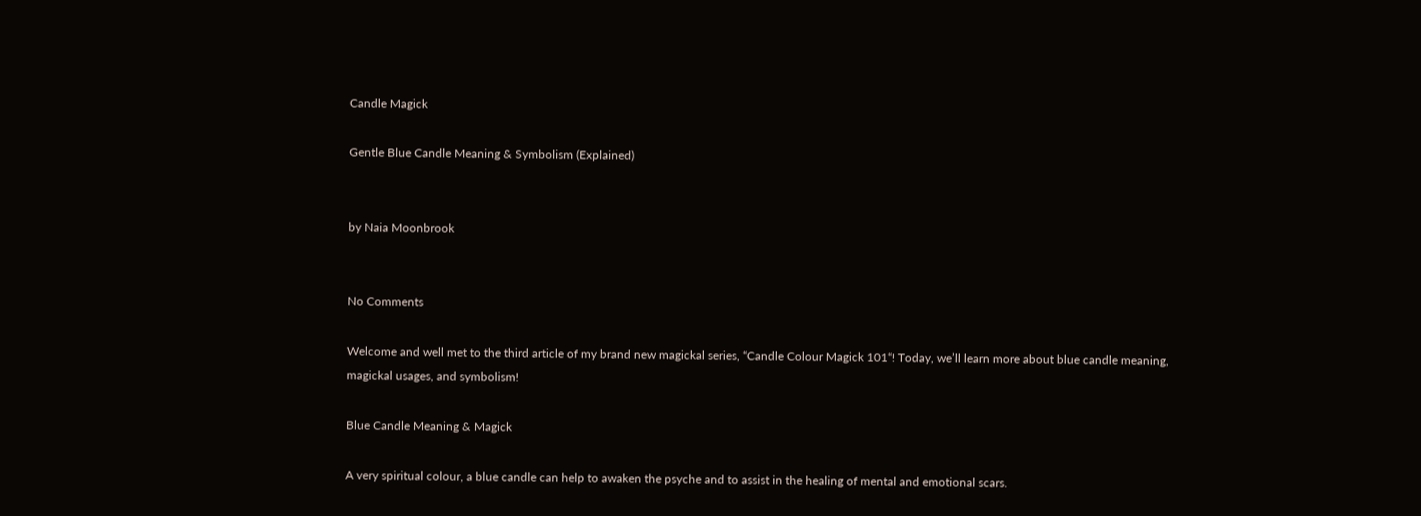Candle Magick

Gentle Blue Candle Meaning & Symbolism (Explained)


by Naia Moonbrook


No Comments

Welcome and well met to the third article of my brand new magickal series, “Candle Colour Magick 101“! Today, we’ll learn more about blue candle meaning, magickal usages, and symbolism!

Blue Candle Meaning & Magick

A very spiritual colour, a blue candle can help to awaken the psyche and to assist in the healing of mental and emotional scars.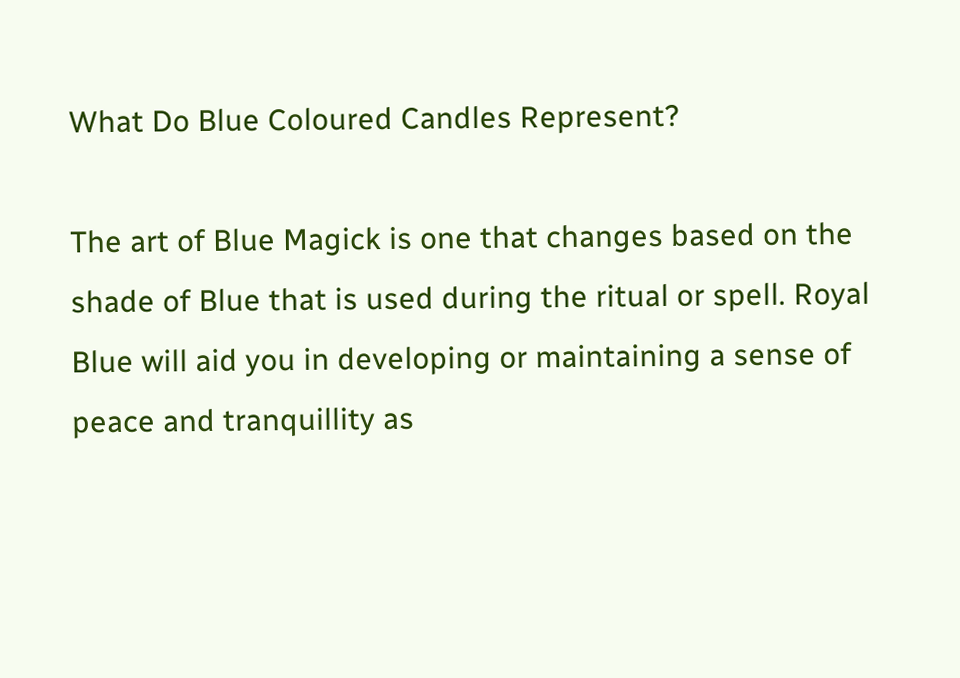What Do Blue Coloured Candles Represent?

The art of Blue Magick is one that changes based on the shade of Blue that is used during the ritual or spell. Royal Blue will aid you in developing or maintaining a sense of peace and tranquillity as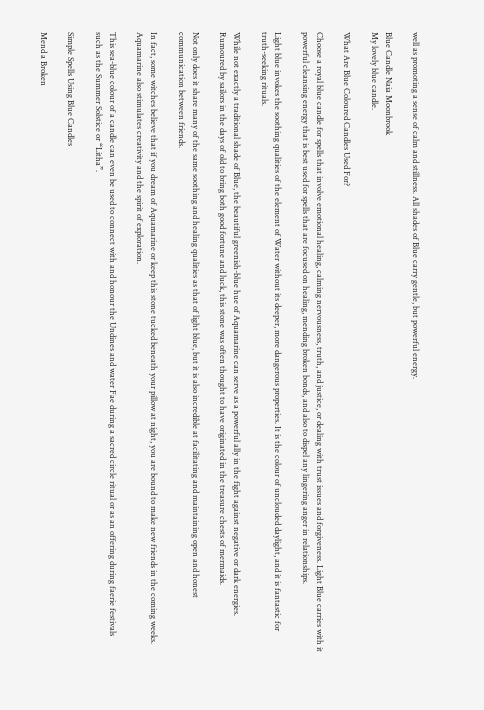well as promoting a sense of calm and stillness. All shades of Blue carry gentle, but powerful energy.

Blue Candle Naia Moonbrook
My lovely blue candle.

What Are Blue Coloured Candles Used For?

Choose a royal blue candle for spells that involve emotional healing, calming nervousness, truth, and justice, or dealing with trust issues and forgiveness. Light Blue carries with it powerful cleansing energy that is best used for spells that are focused on healing, mending broken bonds, and also to dispel any lingering anger in relationships.

Light blue invokes the soothing qualities of the element of Water without its deeper, more dangerous properties. It is the colour of unclouded daylight, and it is fantastic for truth-seeking rituals.

While not exactly a traditional shade of Blue, the beautiful greenish-blue hue of Aquamarine can serve as a powerful ally in the fight against negative or dark energies. Rumoured by sailors in the days of old to bring both good fortune and luck, this stone was often thought to have originated in the treasure chests of mermaids.

Not only does it share many of the same soothing and healing qualities as that of light blue, but it is also incredible at facilitating and maintaining open and honest communication between friends.

In fact, some witches believe that if you dream of Aquamarine or keep this stone tucked beneath your pillow at night, you are bound to make new friends in the coming weeks. Aquamarine also stimulates creativity and the spirit of exploration.

This sea-blue colour of a candle can even be used to connect with and honour the Undines and water Fae during a sacred circle ritual or as an offering during faerie festivals such as the Summer Solstice or “Litha”.

Simple Spells Using Blue Candles

Mend a Broken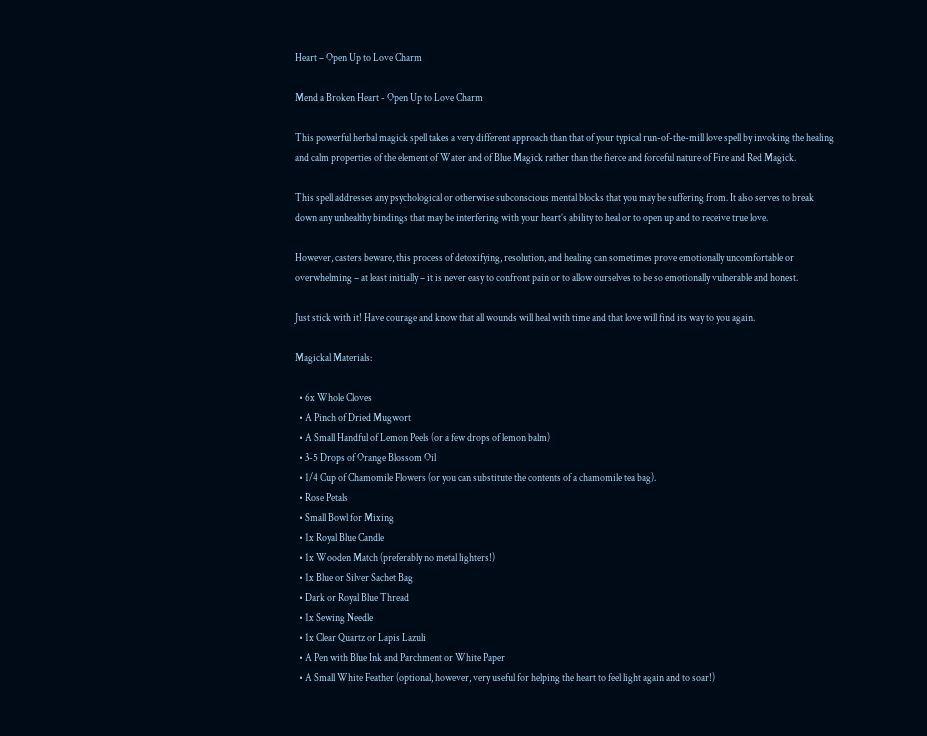Heart – Open Up to Love Charm

Mend a Broken Heart - Open Up to Love Charm

This powerful herbal magick spell takes a very different approach than that of your typical run-of-the-mill love spell by invoking the healing and calm properties of the element of Water and of Blue Magick rather than the fierce and forceful nature of Fire and Red Magick.

This spell addresses any psychological or otherwise subconscious mental blocks that you may be suffering from. It also serves to break down any unhealthy bindings that may be interfering with your heart’s ability to heal or to open up and to receive true love.

However, casters beware, this process of detoxifying, resolution, and healing can sometimes prove emotionally uncomfortable or overwhelming – at least initially – it is never easy to confront pain or to allow ourselves to be so emotionally vulnerable and honest.

Just stick with it! Have courage and know that all wounds will heal with time and that love will find its way to you again.

Magickal Materials:

  • 6x Whole Cloves
  • A Pinch of Dried Mugwort
  • A Small Handful of Lemon Peels (or a few drops of lemon balm)
  • 3-5 Drops of Orange Blossom Oil
  • 1/4 Cup of Chamomile Flowers (or you can substitute the contents of a chamomile tea bag).
  • Rose Petals
  • Small Bowl for Mixing
  • 1x Royal Blue Candle
  • 1x Wooden Match (preferably no metal lighters!)
  • 1x Blue or Silver Sachet Bag
  • Dark or Royal Blue Thread
  • 1x Sewing Needle
  • 1x Clear Quartz or Lapis Lazuli
  • A Pen with Blue Ink and Parchment or White Paper
  • A Small White Feather (optional, however, very useful for helping the heart to feel light again and to soar!)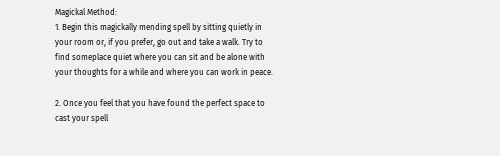Magickal Method:
1. Begin this magickally mending spell by sitting quietly in your room or, if you prefer, go out and take a walk. Try to find someplace quiet where you can sit and be alone with your thoughts for a while and where you can work in peace.

2. Once you feel that you have found the perfect space to cast your spell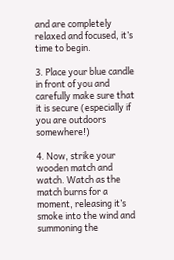and are completely relaxed and focused, it’s time to begin.

3. Place your blue candle in front of you and carefully make sure that it is secure (especially if you are outdoors somewhere!)

4. Now, strike your wooden match and watch. Watch as the match burns for a moment, releasing it’s smoke into the wind and summoning the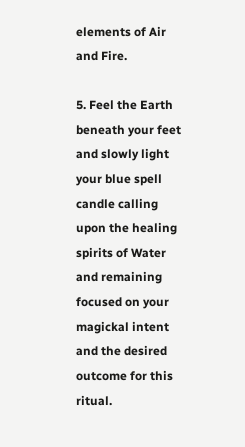elements of Air and Fire.

5. Feel the Earth beneath your feet and slowly light your blue spell candle calling upon the healing spirits of Water and remaining focused on your magickal intent and the desired outcome for this ritual.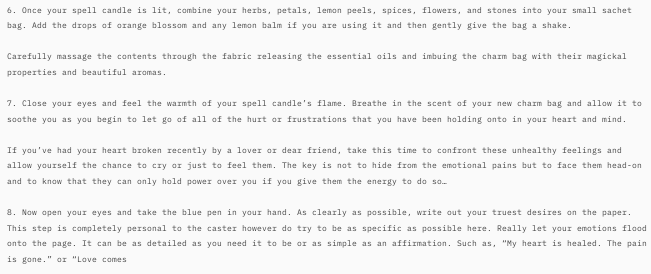6. Once your spell candle is lit, combine your herbs, petals, lemon peels, spices, flowers, and stones into your small sachet bag. Add the drops of orange blossom and any lemon balm if you are using it and then gently give the bag a shake.

Carefully massage the contents through the fabric releasing the essential oils and imbuing the charm bag with their magickal properties and beautiful aromas.

7. Close your eyes and feel the warmth of your spell candle’s flame. Breathe in the scent of your new charm bag and allow it to soothe you as you begin to let go of all of the hurt or frustrations that you have been holding onto in your heart and mind.

If you’ve had your heart broken recently by a lover or dear friend, take this time to confront these unhealthy feelings and allow yourself the chance to cry or just to feel them. The key is not to hide from the emotional pains but to face them head-on and to know that they can only hold power over you if you give them the energy to do so…

8. Now open your eyes and take the blue pen in your hand. As clearly as possible, write out your truest desires on the paper. This step is completely personal to the caster however do try to be as specific as possible here. Really let your emotions flood onto the page. It can be as detailed as you need it to be or as simple as an affirmation. Such as, “My heart is healed. The pain is gone.” or “Love comes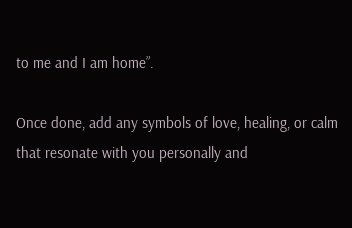to me and I am home”.

Once done, add any symbols of love, healing, or calm that resonate with you personally and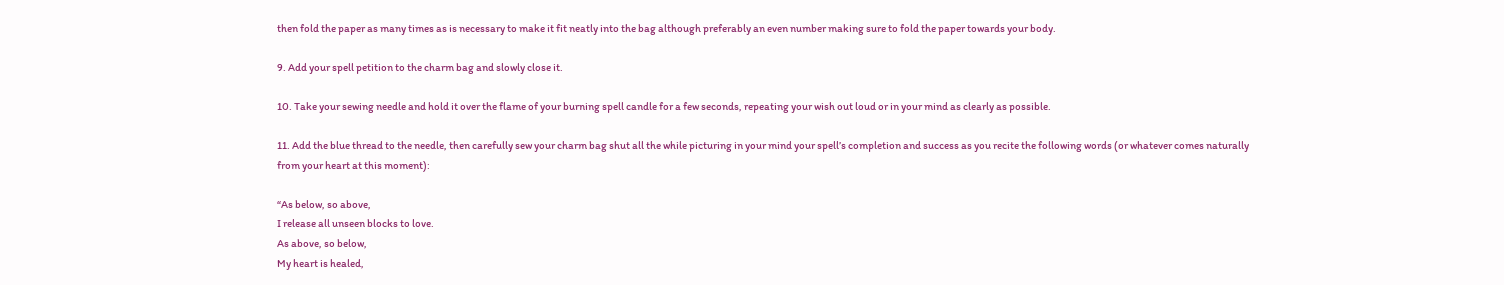then fold the paper as many times as is necessary to make it fit neatly into the bag although preferably an even number making sure to fold the paper towards your body.

9. Add your spell petition to the charm bag and slowly close it.

10. Take your sewing needle and hold it over the flame of your burning spell candle for a few seconds, repeating your wish out loud or in your mind as clearly as possible.

11. Add the blue thread to the needle, then carefully sew your charm bag shut all the while picturing in your mind your spell’s completion and success as you recite the following words (or whatever comes naturally from your heart at this moment):

“As below, so above,
I release all unseen blocks to love.
As above, so below,
My heart is healed,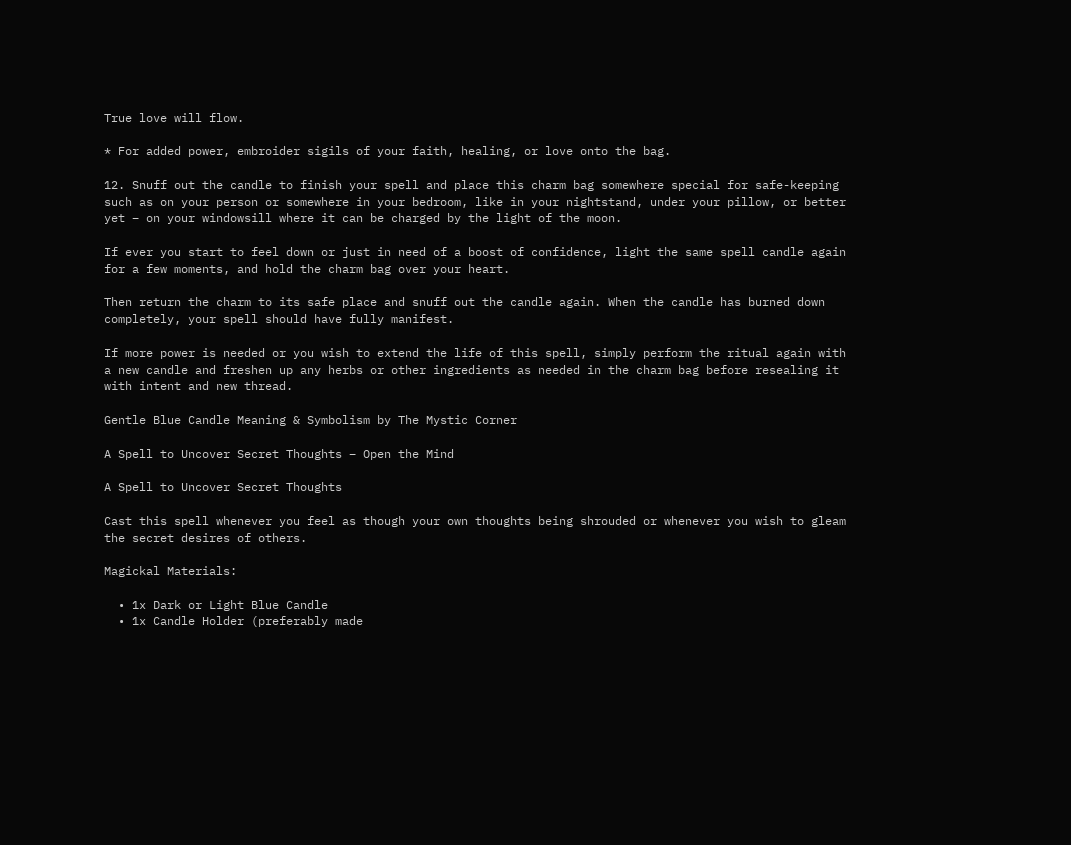True love will flow.

* For added power, embroider sigils of your faith, healing, or love onto the bag.

12. Snuff out the candle to finish your spell and place this charm bag somewhere special for safe-keeping such as on your person or somewhere in your bedroom, like in your nightstand, under your pillow, or better yet – on your windowsill where it can be charged by the light of the moon.

If ever you start to feel down or just in need of a boost of confidence, light the same spell candle again for a few moments, and hold the charm bag over your heart.

Then return the charm to its safe place and snuff out the candle again. When the candle has burned down completely, your spell should have fully manifest.

If more power is needed or you wish to extend the life of this spell, simply perform the ritual again with a new candle and freshen up any herbs or other ingredients as needed in the charm bag before resealing it with intent and new thread.

Gentle Blue Candle Meaning & Symbolism by The Mystic Corner

A Spell to Uncover Secret Thoughts – Open the Mind

A Spell to Uncover Secret Thoughts

Cast this spell whenever you feel as though your own thoughts being shrouded or whenever you wish to gleam the secret desires of others.

Magickal Materials:

  • 1x Dark or Light Blue Candle
  • 1x Candle Holder (preferably made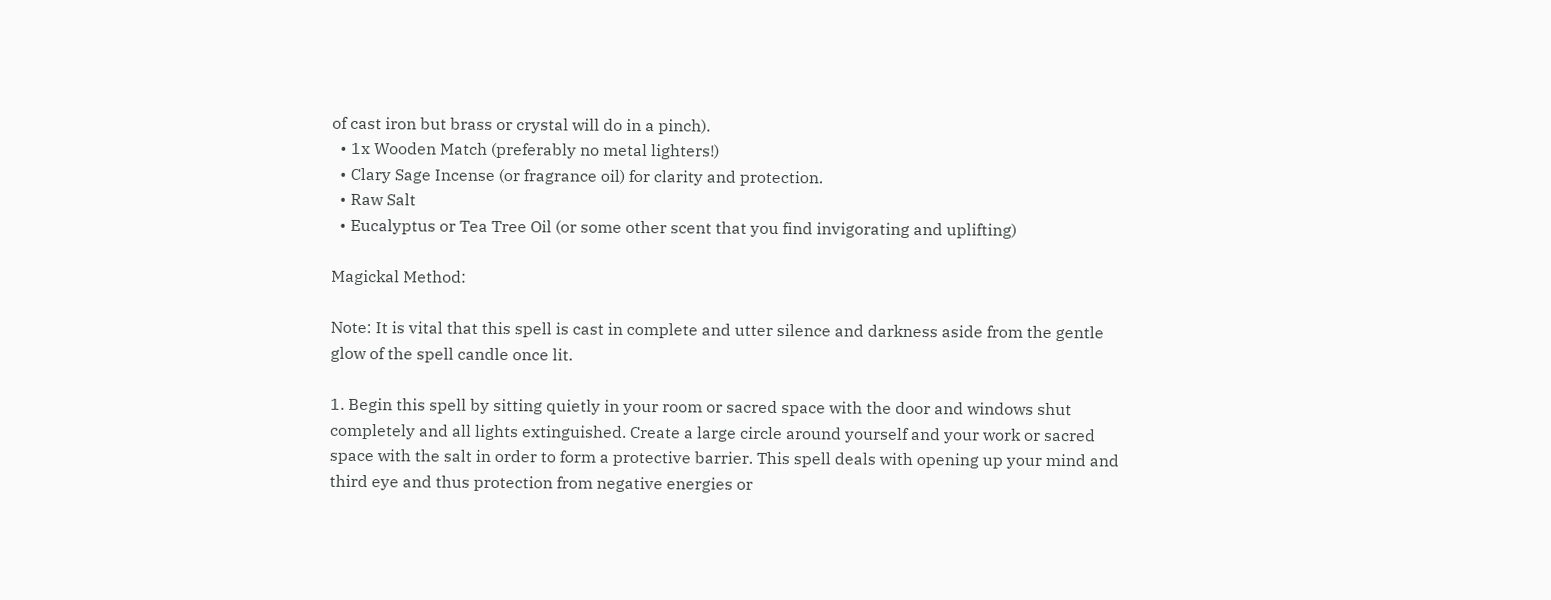of cast iron but brass or crystal will do in a pinch).
  • 1x Wooden Match (preferably no metal lighters!)
  • Clary Sage Incense (or fragrance oil) for clarity and protection.
  • Raw Salt
  • Eucalyptus or Tea Tree Oil (or some other scent that you find invigorating and uplifting)

Magickal Method:

Note: It is vital that this spell is cast in complete and utter silence and darkness aside from the gentle glow of the spell candle once lit.

1. Begin this spell by sitting quietly in your room or sacred space with the door and windows shut completely and all lights extinguished. Create a large circle around yourself and your work or sacred space with the salt in order to form a protective barrier. This spell deals with opening up your mind and third eye and thus protection from negative energies or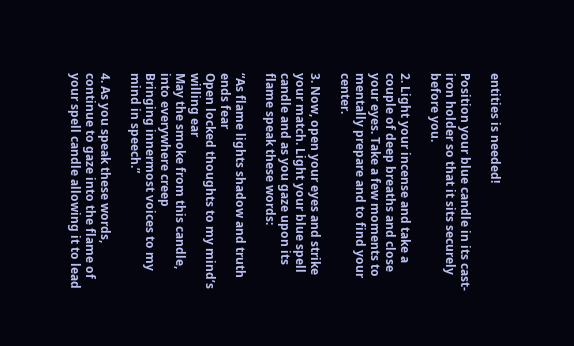entities is needed!

Position your blue candle in its cast-iron holder so that it sits securely before you.

2. Light your incense and take a couple of deep breaths and close your eyes. Take a few moments to mentally prepare and to find your center.

3. Now, open your eyes and strike your match. Light your blue spell candle and as you gaze upon its flame speak these words:

“As flame lights shadow and truth ends fear
Open locked thoughts to my mind’s willing ear
May the smoke from this candle, into everywhere creep
Bringing innermost voices to my mind in speech.”

4. As you speak these words, continue to gaze into the flame of your spell candle allowing it to lead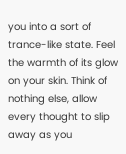you into a sort of trance-like state. Feel the warmth of its glow on your skin. Think of nothing else, allow every thought to slip away as you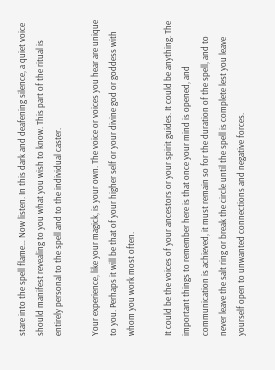stare into the spell flame… Now listen. In this dark and deafening silence, a quiet voice should manifest revealing to you what you wish to know. This part of the ritual is entirely personal to the spell and to the individual caster.

Your experience, like your magick, is your own. The voice or voices you hear are unique to you. Perhaps it will be that of your higher self or your divine god or goddess with whom you work most often.

It could be the voices of your ancestors or your spirit guides. It could be anything. The important things to remember here is that once your mind is opened, and communication is achieved, it must remain so for the duration of the spell, and to never leave the salt ring or break the circle until the spell is complete lest you leave yourself open to unwanted connections and negative forces.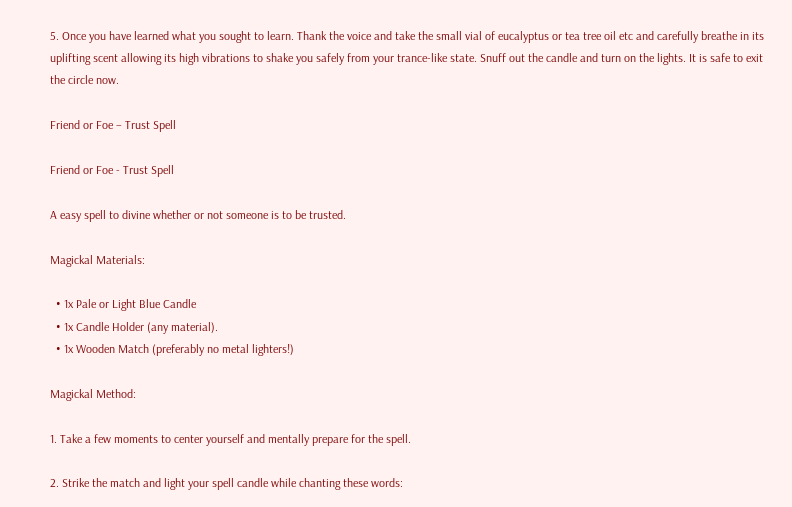5. Once you have learned what you sought to learn. Thank the voice and take the small vial of eucalyptus or tea tree oil etc and carefully breathe in its uplifting scent allowing its high vibrations to shake you safely from your trance-like state. Snuff out the candle and turn on the lights. It is safe to exit the circle now.

Friend or Foe – Trust Spell

Friend or Foe - Trust Spell

A easy spell to divine whether or not someone is to be trusted.

Magickal Materials:

  • 1x Pale or Light Blue Candle
  • 1x Candle Holder (any material).
  • 1x Wooden Match (preferably no metal lighters!)

Magickal Method:

1. Take a few moments to center yourself and mentally prepare for the spell.

2. Strike the match and light your spell candle while chanting these words: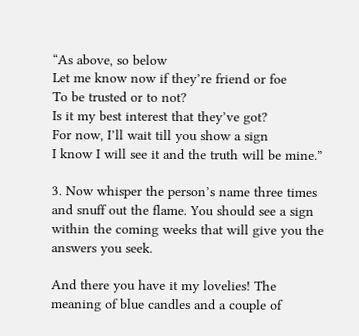“As above, so below
Let me know now if they’re friend or foe
To be trusted or to not?
Is it my best interest that they’ve got?
For now, I’ll wait till you show a sign
I know I will see it and the truth will be mine.”

3. Now whisper the person’s name three times and snuff out the flame. You should see a sign within the coming weeks that will give you the answers you seek.

And there you have it my lovelies! The meaning of blue candles and a couple of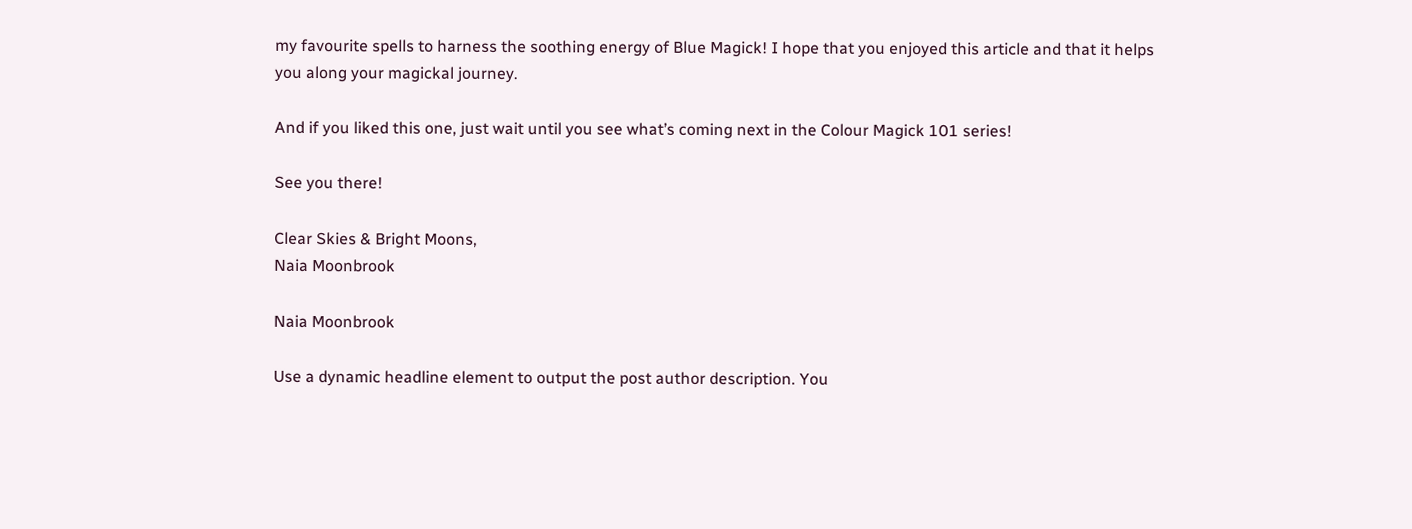my favourite spells to harness the soothing energy of Blue Magick! I hope that you enjoyed this article and that it helps you along your magickal journey.

And if you liked this one, just wait until you see what’s coming next in the Colour Magick 101 series!

See you there!

Clear Skies & Bright Moons,
Naia Moonbrook

Naia Moonbrook

Use a dynamic headline element to output the post author description. You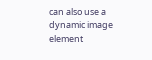can also use a dynamic image element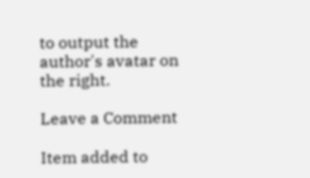to output the author's avatar on the right.

Leave a Comment

Item added to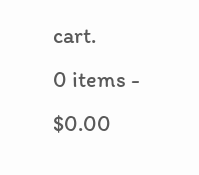cart.
0 items - $0.00